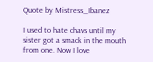Quote by Mistress_Ibanez

I used to hate chavs until my sister got a smack in the mouth from one. Now I love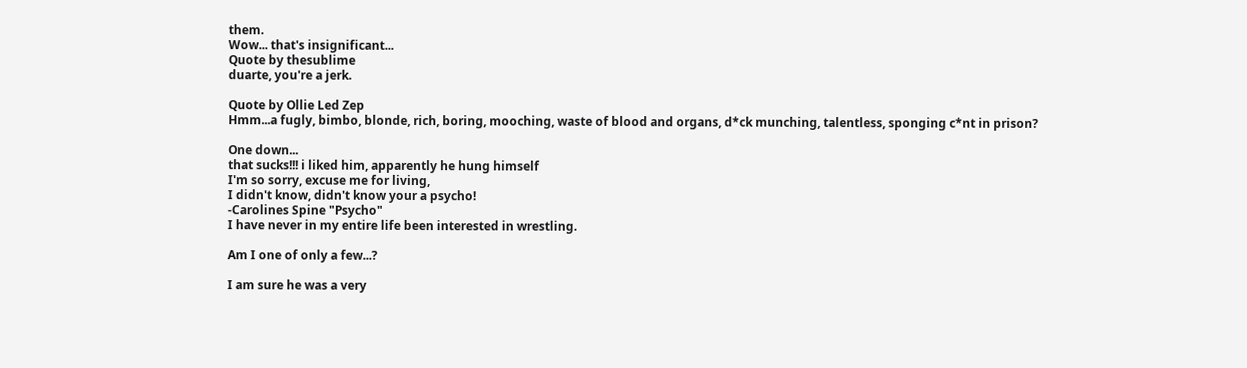them.
Wow... that's insignificant...
Quote by thesublime
duarte, you're a jerk.

Quote by Ollie Led Zep
Hmm...a fugly, bimbo, blonde, rich, boring, mooching, waste of blood and organs, d*ck munching, talentless, sponging c*nt in prison?

One down...
that sucks!!! i liked him, apparently he hung himself
I'm so sorry, excuse me for living,
I didn't know, didn't know your a psycho!
-Carolines Spine "Psycho"
I have never in my entire life been interested in wrestling.

Am I one of only a few...?

I am sure he was a very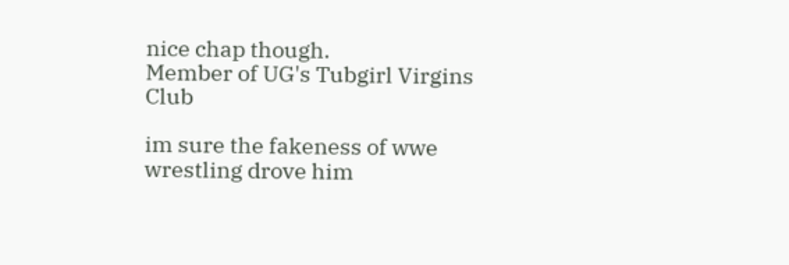nice chap though.
Member of UG's Tubgirl Virgins Club

im sure the fakeness of wwe wrestling drove him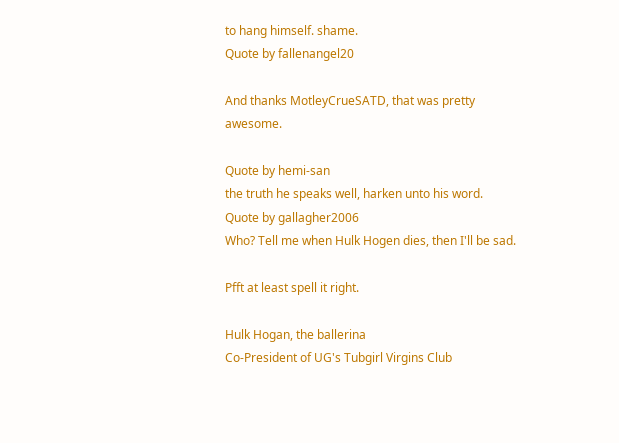to hang himself. shame.
Quote by fallenangel20

And thanks MotleyCrueSATD, that was pretty awesome.

Quote by hemi-san
the truth he speaks well, harken unto his word.
Quote by gallagher2006
Who? Tell me when Hulk Hogen dies, then I'll be sad.

Pfft at least spell it right.

Hulk Hogan, the ballerina
Co-President of UG's Tubgirl Virgins Club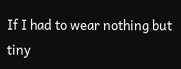If I had to wear nothing but tiny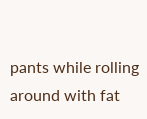pants while rolling around with fat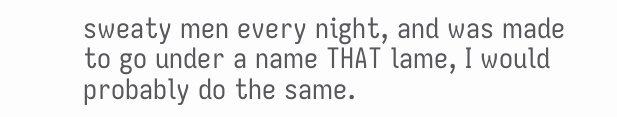sweaty men every night, and was made to go under a name THAT lame, I would probably do the same.